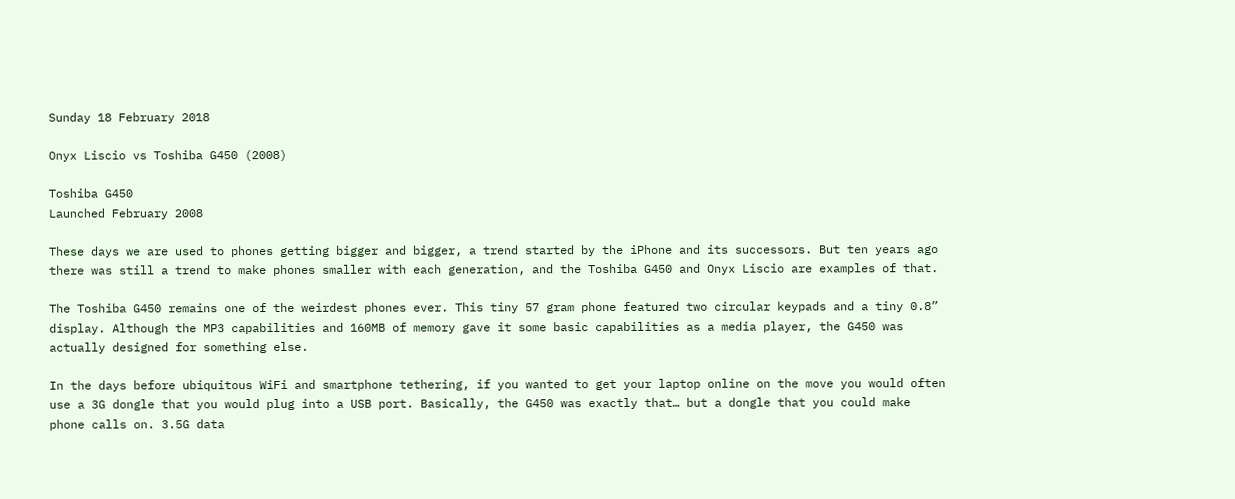Sunday 18 February 2018

Onyx Liscio vs Toshiba G450 (2008)

Toshiba G450
Launched February 2008

These days we are used to phones getting bigger and bigger, a trend started by the iPhone and its successors. But ten years ago there was still a trend to make phones smaller with each generation, and the Toshiba G450 and Onyx Liscio are examples of that.

The Toshiba G450 remains one of the weirdest phones ever. This tiny 57 gram phone featured two circular keypads and a tiny 0.8” display. Although the MP3 capabilities and 160MB of memory gave it some basic capabilities as a media player, the G450 was actually designed for something else.

In the days before ubiquitous WiFi and smartphone tethering, if you wanted to get your laptop online on the move you would often use a 3G dongle that you would plug into a USB port. Basically, the G450 was exactly that… but a dongle that you could make phone calls on. 3.5G data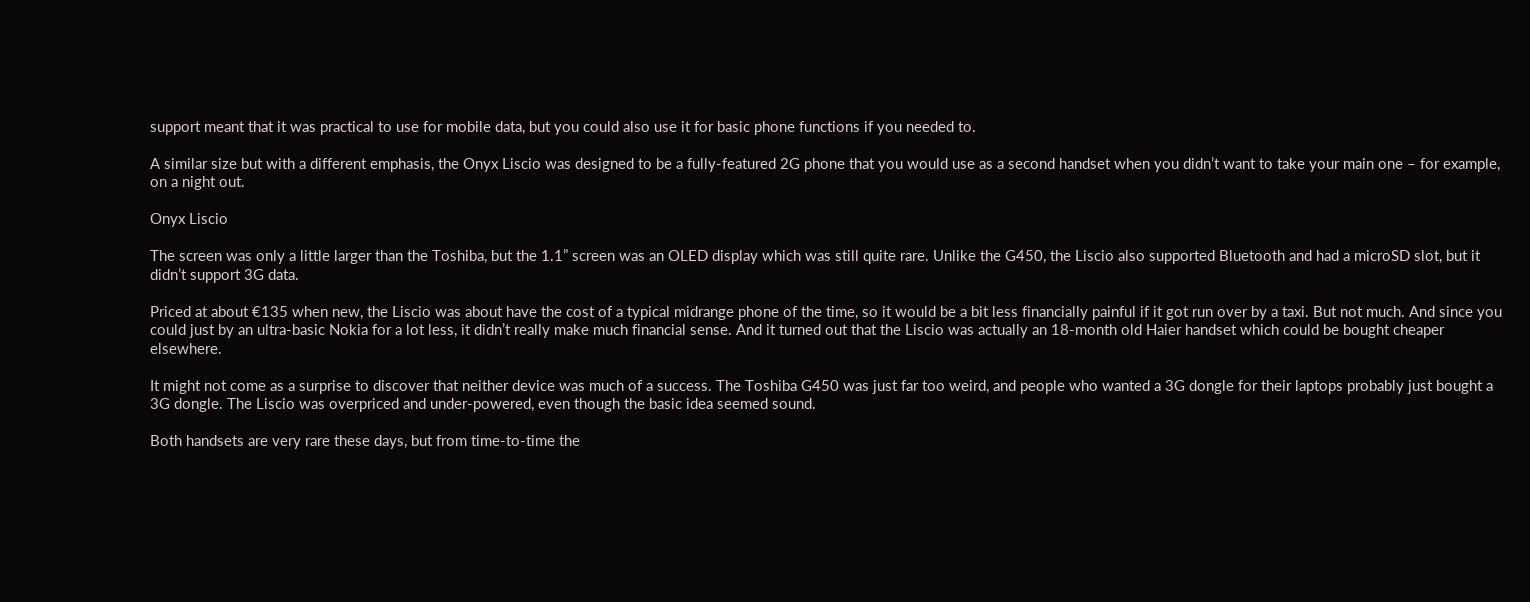support meant that it was practical to use for mobile data, but you could also use it for basic phone functions if you needed to.

A similar size but with a different emphasis, the Onyx Liscio was designed to be a fully-featured 2G phone that you would use as a second handset when you didn’t want to take your main one – for example, on a night out.

Onyx Liscio

The screen was only a little larger than the Toshiba, but the 1.1” screen was an OLED display which was still quite rare. Unlike the G450, the Liscio also supported Bluetooth and had a microSD slot, but it didn’t support 3G data.

Priced at about €135 when new, the Liscio was about have the cost of a typical midrange phone of the time, so it would be a bit less financially painful if it got run over by a taxi. But not much. And since you could just by an ultra-basic Nokia for a lot less, it didn’t really make much financial sense. And it turned out that the Liscio was actually an 18-month old Haier handset which could be bought cheaper elsewhere.

It might not come as a surprise to discover that neither device was much of a success. The Toshiba G450 was just far too weird, and people who wanted a 3G dongle for their laptops probably just bought a 3G dongle. The Liscio was overpriced and under-powered, even though the basic idea seemed sound.

Both handsets are very rare these days, but from time-to-time the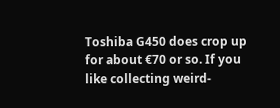Toshiba G450 does crop up for about €70 or so. If you like collecting weird-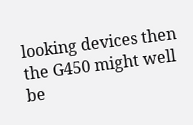looking devices then the G450 might well be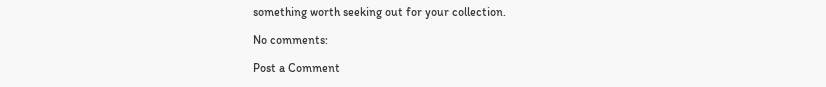something worth seeking out for your collection.

No comments:

Post a Comment